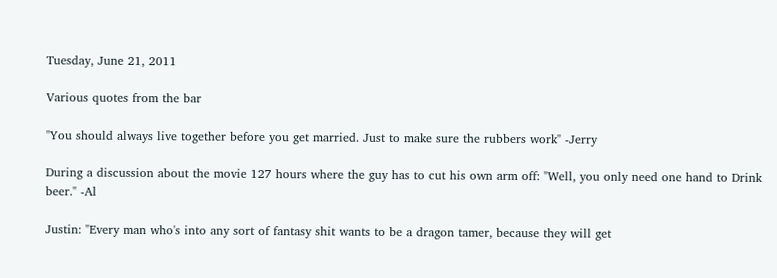Tuesday, June 21, 2011

Various quotes from the bar

"You should always live together before you get married. Just to make sure the rubbers work" -Jerry

During a discussion about the movie 127 hours where the guy has to cut his own arm off: "Well, you only need one hand to Drink beer." -Al

Justin: "Every man who's into any sort of fantasy shit wants to be a dragon tamer, because they will get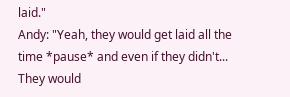laid."
Andy: "Yeah, they would get laid all the time *pause* and even if they didn't... They would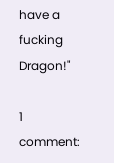have a fucking Dragon!"

1 comment: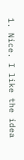1. Nice. I like the idea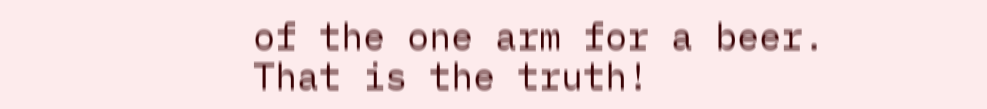of the one arm for a beer. That is the truth!